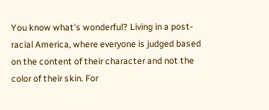You know what’s wonderful? Living in a post-racial America, where everyone is judged based on the content of their character and not the color of their skin. For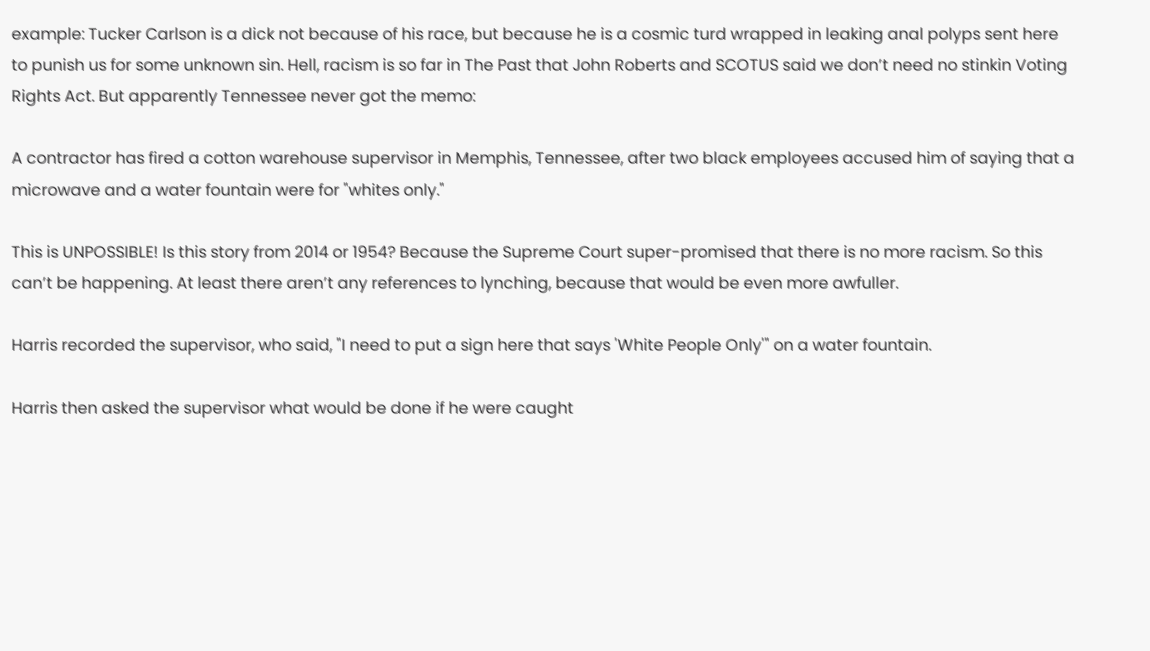example: Tucker Carlson is a dick not because of his race, but because he is a cosmic turd wrapped in leaking anal polyps sent here to punish us for some unknown sin. Hell, racism is so far in The Past that John Roberts and SCOTUS said we don’t need no stinkin Voting Rights Act. But apparently Tennessee never got the memo:

A contractor has fired a cotton warehouse supervisor in Memphis, Tennessee, after two black employees accused him of saying that a microwave and a water fountain were for "whites only."

This is UNPOSSIBLE! Is this story from 2014 or 1954? Because the Supreme Court super-promised that there is no more racism. So this can’t be happening. At least there aren’t any references to lynching, because that would be even more awfuller.

Harris recorded the supervisor, who said, "I need to put a sign here that says 'White People Only'" on a water fountain.

Harris then asked the supervisor what would be done if he were caught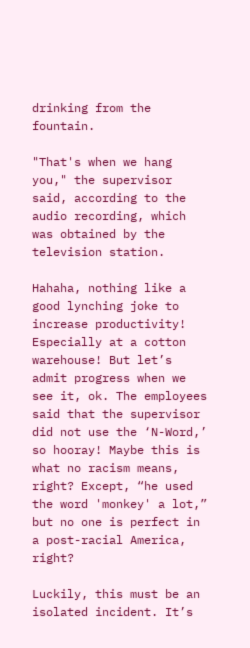drinking from the fountain.

"That's when we hang you," the supervisor said, according to the audio recording, which was obtained by the television station.

Hahaha, nothing like a good lynching joke to increase productivity! Especially at a cotton warehouse! But let’s admit progress when we see it, ok. The employees said that the supervisor did not use the ‘N-Word,’ so hooray! Maybe this is what no racism means, right? Except, “he used the word 'monkey' a lot,” but no one is perfect in a post-racial America, right?

Luckily, this must be an isolated incident. It’s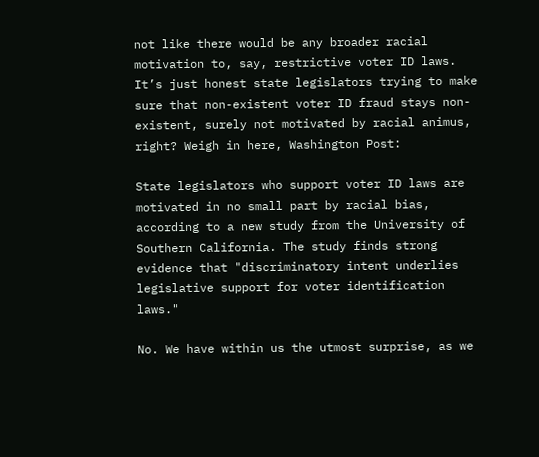not like there would be any broader racial motivation to, say, restrictive voter ID laws. It’s just honest state legislators trying to make sure that non-existent voter ID fraud stays non-existent, surely not motivated by racial animus, right? Weigh in here, Washington Post:

State legislators who support voter ID laws are motivated in no small part by racial bias, according to a new study from the University of Southern California. The study finds strong evidence that "discriminatory intent underlies legislative support for voter identification laws."

No. We have within us the utmost surprise, as we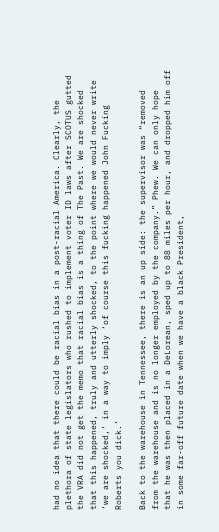had no idea that there could be racial bias in a post-racial America. Clearly, the plethora of state legislators who rushed to implement voter ID laws after SCOTUS gutted the VRA did not get the memo that racial bias is a thing of The Past. We are shocked that this happened, truly and utterly shocked, to the point where we would never write ‘we are shocked,’ in a way to imply ‘of course this fucking happened John Fucking Roberts you dick.’

Back to the warehouse in Tennessee, there is an up side: the supervisor was “removed from the warehouse and is no longer employed by the company.” Phew. We can only hope that he was then placed in a DeLorean, sped up to 88 miles per hour, and dropped him off in some far-off future date when we have a black President,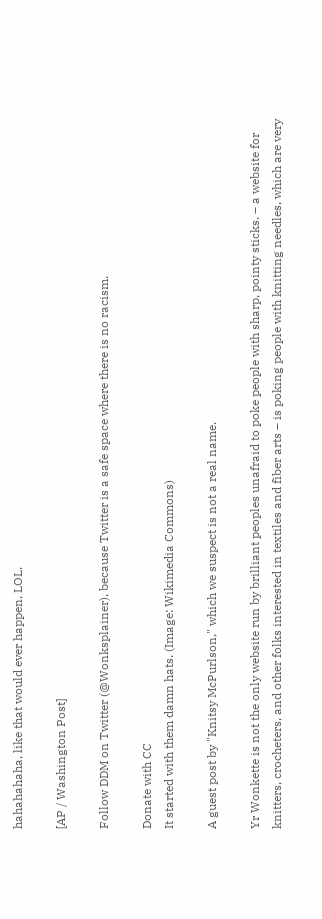hahahahaha, like that would ever happen, LOL.

[AP / Washington Post]

Follow DDM on Twitter (@Wonksplainer), because Twitter is a safe space where there is no racism.

Donate with CC
It started with them damn hats. (Image: Wikimedia Commons)

A guest post by "Knitsy McPurlson," which we suspect is not a real name.

Yr Wonkette is not the only website run by brilliant peoples unafraid to poke people with sharp, pointy sticks. – a website for knitters, crocheters, and other folks interested in textiles and fiber arts – is poking people with knitting needles, which are very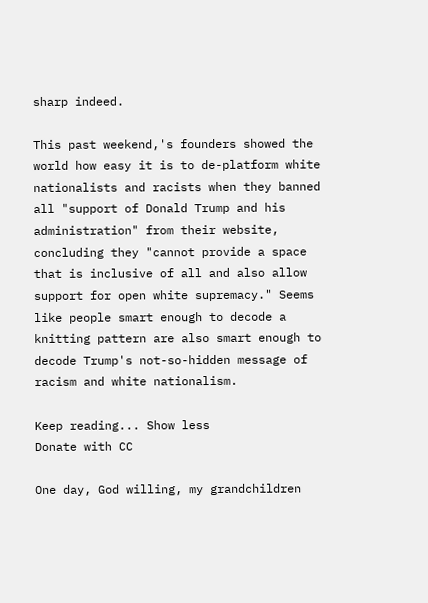sharp indeed.

This past weekend,'s founders showed the world how easy it is to de-platform white nationalists and racists when they banned all "support of Donald Trump and his administration" from their website, concluding they "cannot provide a space that is inclusive of all and also allow support for open white supremacy." Seems like people smart enough to decode a knitting pattern are also smart enough to decode Trump's not-so-hidden message of racism and white nationalism.

Keep reading... Show less
Donate with CC

One day, God willing, my grandchildren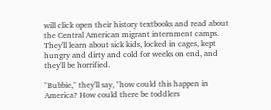will click open their history textbooks and read about the Central American migrant internment camps. They'll learn about sick kids, locked in cages, kept hungry and dirty and cold for weeks on end, and they'll be horrified.

"Bubbie," they'll say, "how could this happen in America? How could there be toddlers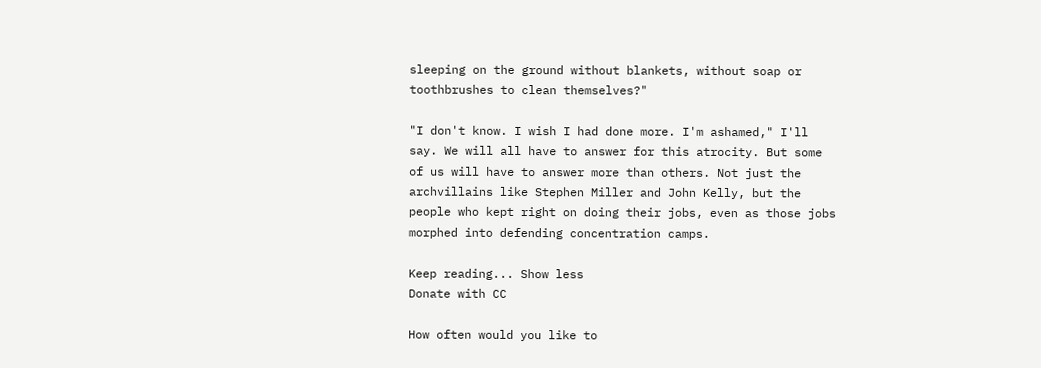sleeping on the ground without blankets, without soap or toothbrushes to clean themselves?"

"I don't know. I wish I had done more. I'm ashamed," I'll say. We will all have to answer for this atrocity. But some of us will have to answer more than others. Not just the archvillains like Stephen Miller and John Kelly, but the people who kept right on doing their jobs, even as those jobs morphed into defending concentration camps.

Keep reading... Show less
Donate with CC

How often would you like to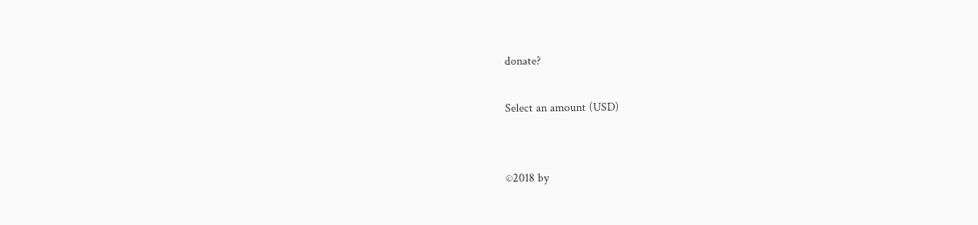donate?

Select an amount (USD)


©2018 by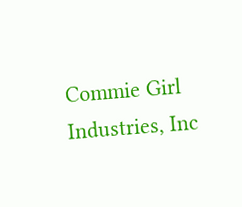Commie Girl Industries, Inc